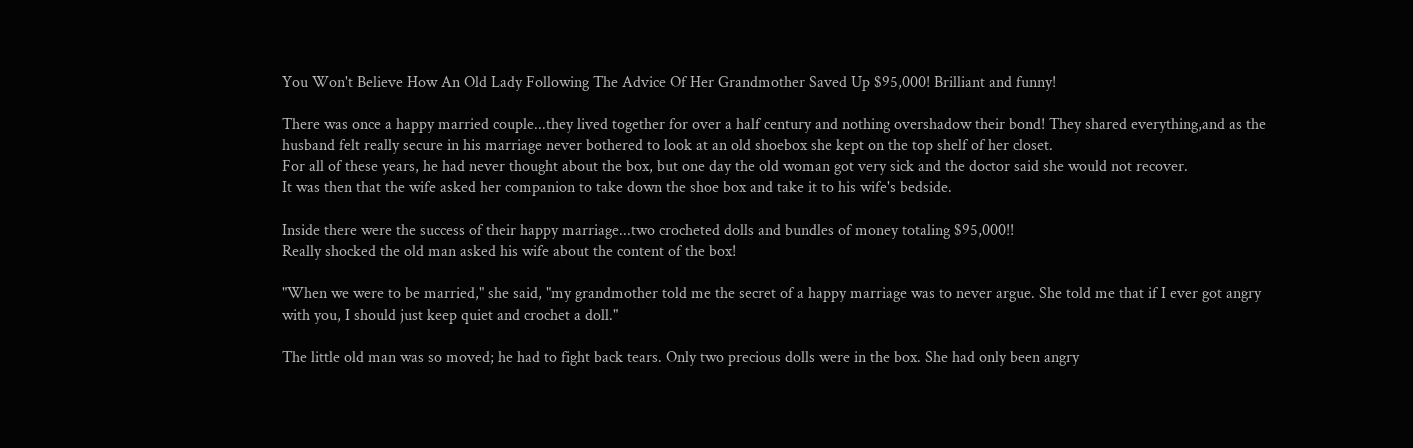You Won't Believe How An Old Lady Following The Advice Of Her Grandmother Saved Up $95,000! Brilliant and funny!

There was once a happy married couple...they lived together for over a half century and nothing overshadow their bond! They shared everything,and as the husband felt really secure in his marriage never bothered to look at an old shoebox she kept on the top shelf of her closet.
For all of these years, he had never thought about the box, but one day the old woman got very sick and the doctor said she would not recover.
It was then that the wife asked her companion to take down the shoe box and take it to his wife's bedside.

Inside there were the success of their happy marriage...two crocheted dolls and bundles of money totaling $95,000!!
Really shocked the old man asked his wife about the content of the box!

"When we were to be married," she said, "my grandmother told me the secret of a happy marriage was to never argue. She told me that if I ever got angry with you, I should just keep quiet and crochet a doll."

The little old man was so moved; he had to fight back tears. Only two precious dolls were in the box. She had only been angry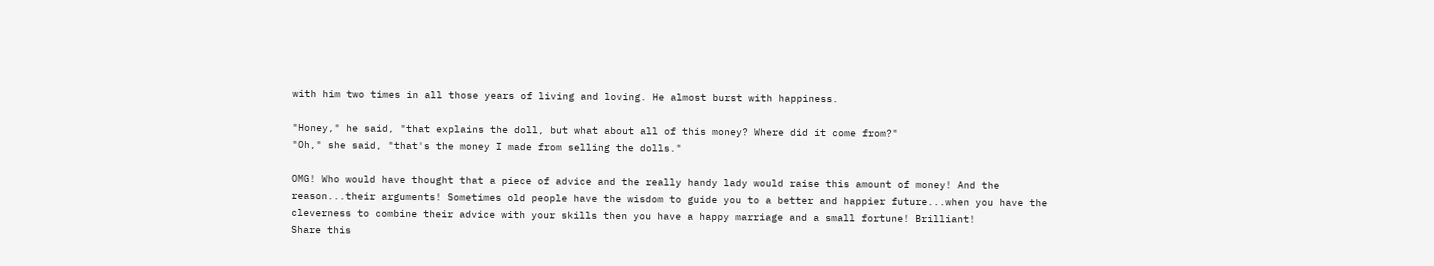with him two times in all those years of living and loving. He almost burst with happiness.

"Honey," he said, "that explains the doll, but what about all of this money? Where did it come from?"
"Oh," she said, "that's the money I made from selling the dolls."

OMG! Who would have thought that a piece of advice and the really handy lady would raise this amount of money! And the reason...their arguments! Sometimes old people have the wisdom to guide you to a better and happier future...when you have the cleverness to combine their advice with your skills then you have a happy marriage and a small fortune! Brilliant!
Share this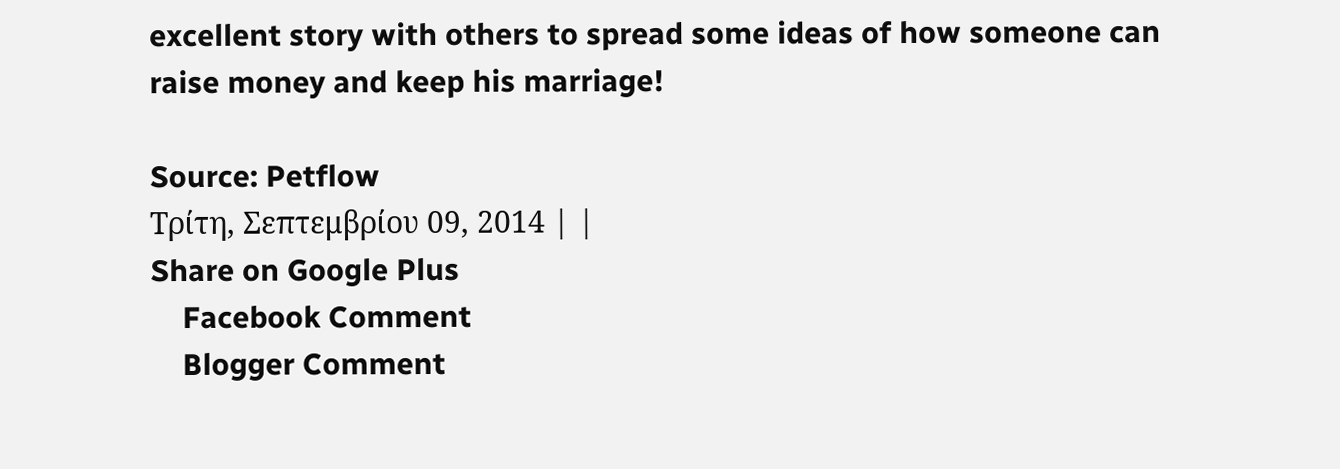excellent story with others to spread some ideas of how someone can raise money and keep his marriage!

Source: Petflow
Τρίτη, Σεπτεμβρίου 09, 2014 | |
Share on Google Plus
    Facebook Comment
    Blogger Comment